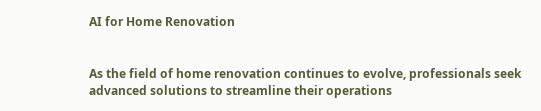AI for Home Renovation


As the field of home renovation continues to evolve, professionals seek advanced solutions to streamline their operations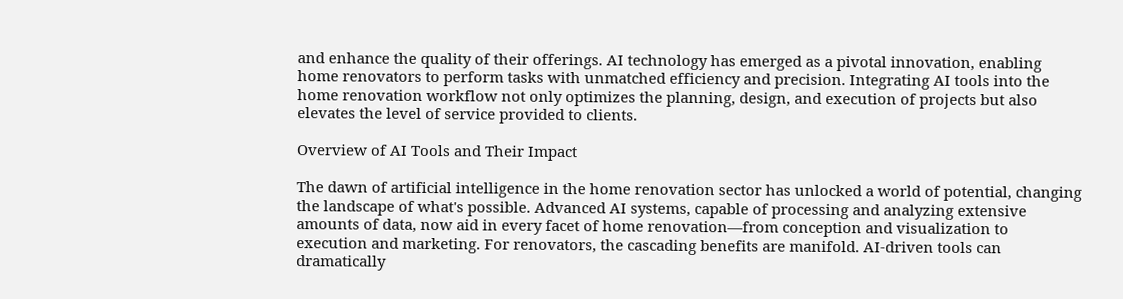and enhance the quality of their offerings. AI technology has emerged as a pivotal innovation, enabling home renovators to perform tasks with unmatched efficiency and precision. Integrating AI tools into the home renovation workflow not only optimizes the planning, design, and execution of projects but also elevates the level of service provided to clients.

Overview of AI Tools and Their Impact

The dawn of artificial intelligence in the home renovation sector has unlocked a world of potential, changing the landscape of what's possible. Advanced AI systems, capable of processing and analyzing extensive amounts of data, now aid in every facet of home renovation—from conception and visualization to execution and marketing. For renovators, the cascading benefits are manifold. AI-driven tools can dramatically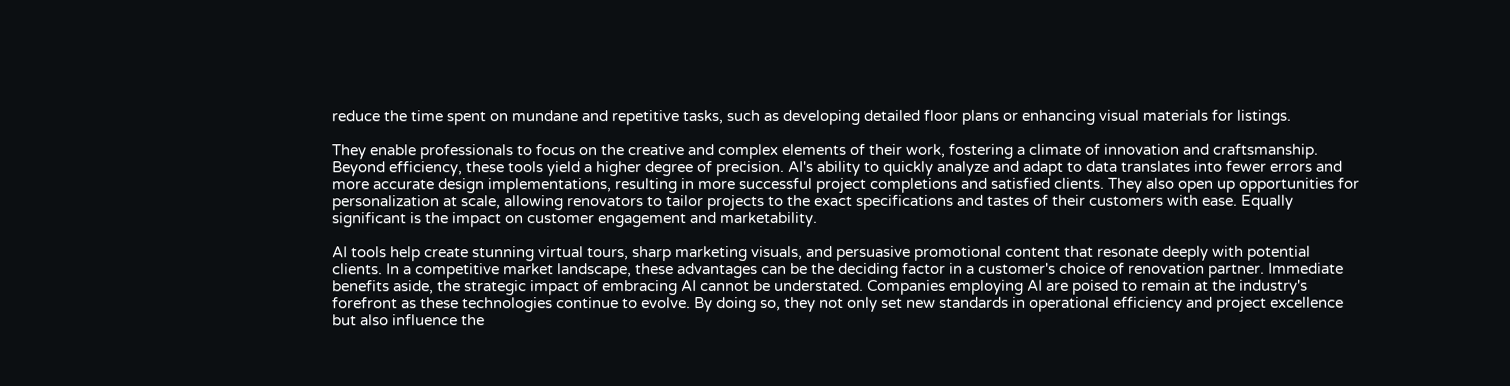reduce the time spent on mundane and repetitive tasks, such as developing detailed floor plans or enhancing visual materials for listings.

They enable professionals to focus on the creative and complex elements of their work, fostering a climate of innovation and craftsmanship. Beyond efficiency, these tools yield a higher degree of precision. AI's ability to quickly analyze and adapt to data translates into fewer errors and more accurate design implementations, resulting in more successful project completions and satisfied clients. They also open up opportunities for personalization at scale, allowing renovators to tailor projects to the exact specifications and tastes of their customers with ease. Equally significant is the impact on customer engagement and marketability.

AI tools help create stunning virtual tours, sharp marketing visuals, and persuasive promotional content that resonate deeply with potential clients. In a competitive market landscape, these advantages can be the deciding factor in a customer's choice of renovation partner. Immediate benefits aside, the strategic impact of embracing AI cannot be understated. Companies employing AI are poised to remain at the industry's forefront as these technologies continue to evolve. By doing so, they not only set new standards in operational efficiency and project excellence but also influence the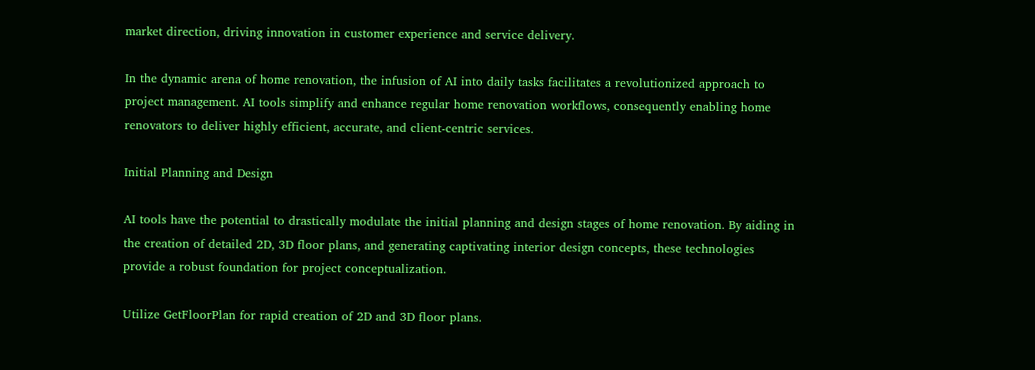market direction, driving innovation in customer experience and service delivery.

In the dynamic arena of home renovation, the infusion of AI into daily tasks facilitates a revolutionized approach to project management. AI tools simplify and enhance regular home renovation workflows, consequently enabling home renovators to deliver highly efficient, accurate, and client-centric services.

Initial Planning and Design

AI tools have the potential to drastically modulate the initial planning and design stages of home renovation. By aiding in the creation of detailed 2D, 3D floor plans, and generating captivating interior design concepts, these technologies provide a robust foundation for project conceptualization.

Utilize GetFloorPlan for rapid creation of 2D and 3D floor plans.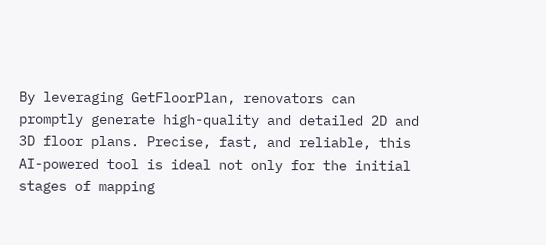By leveraging GetFloorPlan, renovators can promptly generate high-quality and detailed 2D and 3D floor plans. Precise, fast, and reliable, this AI-powered tool is ideal not only for the initial stages of mapping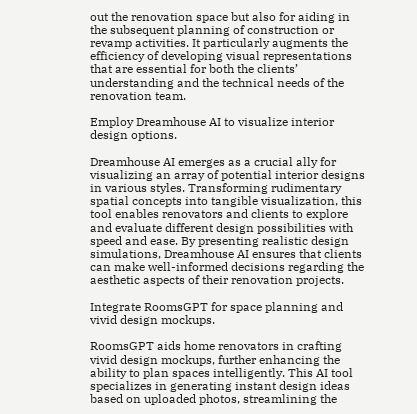out the renovation space but also for aiding in the subsequent planning of construction or revamp activities. It particularly augments the efficiency of developing visual representations that are essential for both the clients’ understanding and the technical needs of the renovation team.

Employ Dreamhouse AI to visualize interior design options.

Dreamhouse AI emerges as a crucial ally for visualizing an array of potential interior designs in various styles. Transforming rudimentary spatial concepts into tangible visualization, this tool enables renovators and clients to explore and evaluate different design possibilities with speed and ease. By presenting realistic design simulations, Dreamhouse AI ensures that clients can make well-informed decisions regarding the aesthetic aspects of their renovation projects.

Integrate RoomsGPT for space planning and vivid design mockups.

RoomsGPT aids home renovators in crafting vivid design mockups, further enhancing the ability to plan spaces intelligently. This AI tool specializes in generating instant design ideas based on uploaded photos, streamlining the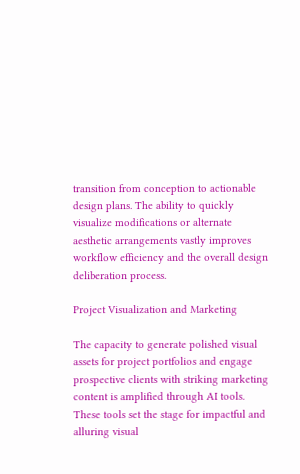transition from conception to actionable design plans. The ability to quickly visualize modifications or alternate aesthetic arrangements vastly improves workflow efficiency and the overall design deliberation process.

Project Visualization and Marketing

The capacity to generate polished visual assets for project portfolios and engage prospective clients with striking marketing content is amplified through AI tools. These tools set the stage for impactful and alluring visual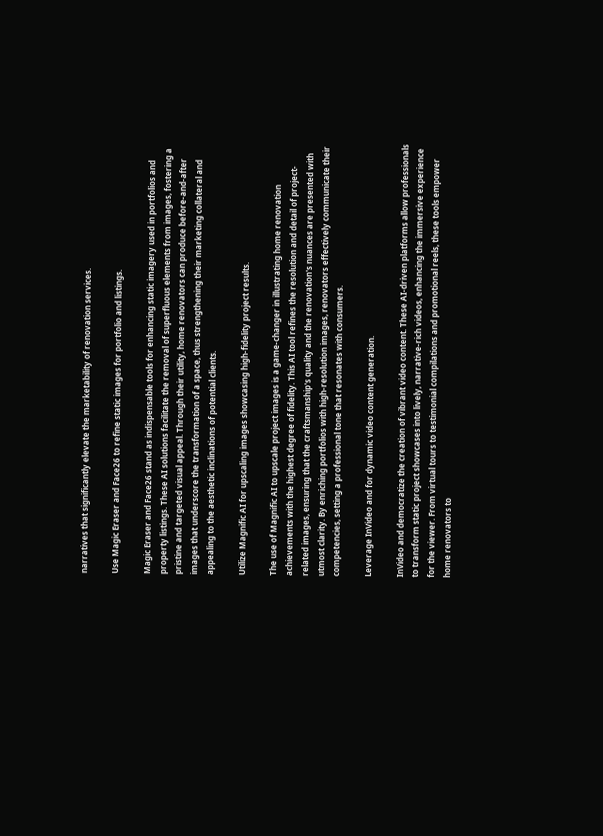narratives that significantly elevate the marketability of renovation services.

Use Magic Eraser and Face26 to refine static images for portfolio and listings.

Magic Eraser and Face26 stand as indispensable tools for enhancing static imagery used in portfolios and property listings. These AI solutions facilitate the removal of superfluous elements from images, fostering a pristine and targeted visual appeal. Through their utility, home renovators can produce before-and-after images that underscore the transformation of a space, thus strengthening their marketing collateral and appealing to the aesthetic inclinations of potential clients.

Utilize Magnific AI for upscaling images showcasing high-fidelity project results.

The use of Magnific AI to upscale project images is a game-changer in illustrating home renovation achievements with the highest degree of fidelity. This AI tool refines the resolution and detail of project-related images, ensuring that the craftsmanship's quality and the renovation's nuances are presented with utmost clarity. By enriching portfolios with high-resolution images, renovators effectively communicate their competencies, setting a professional tone that resonates with consumers.

Leverage InVideo and for dynamic video content generation.

InVideo and democratize the creation of vibrant video content. These AI-driven platforms allow professionals to transform static project showcases into lively, narrative-rich videos, enhancing the immersive experience for the viewer. From virtual tours to testimonial compilations and promotional reels, these tools empower home renovators to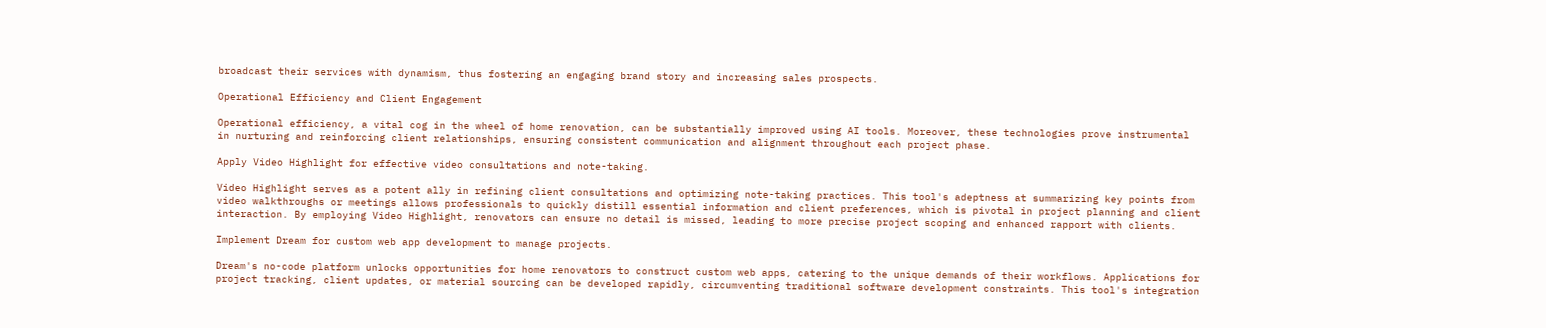broadcast their services with dynamism, thus fostering an engaging brand story and increasing sales prospects.

Operational Efficiency and Client Engagement

Operational efficiency, a vital cog in the wheel of home renovation, can be substantially improved using AI tools. Moreover, these technologies prove instrumental in nurturing and reinforcing client relationships, ensuring consistent communication and alignment throughout each project phase.

Apply Video Highlight for effective video consultations and note-taking.

Video Highlight serves as a potent ally in refining client consultations and optimizing note-taking practices. This tool's adeptness at summarizing key points from video walkthroughs or meetings allows professionals to quickly distill essential information and client preferences, which is pivotal in project planning and client interaction. By employing Video Highlight, renovators can ensure no detail is missed, leading to more precise project scoping and enhanced rapport with clients.

Implement Dream for custom web app development to manage projects.

Dream's no-code platform unlocks opportunities for home renovators to construct custom web apps, catering to the unique demands of their workflows. Applications for project tracking, client updates, or material sourcing can be developed rapidly, circumventing traditional software development constraints. This tool's integration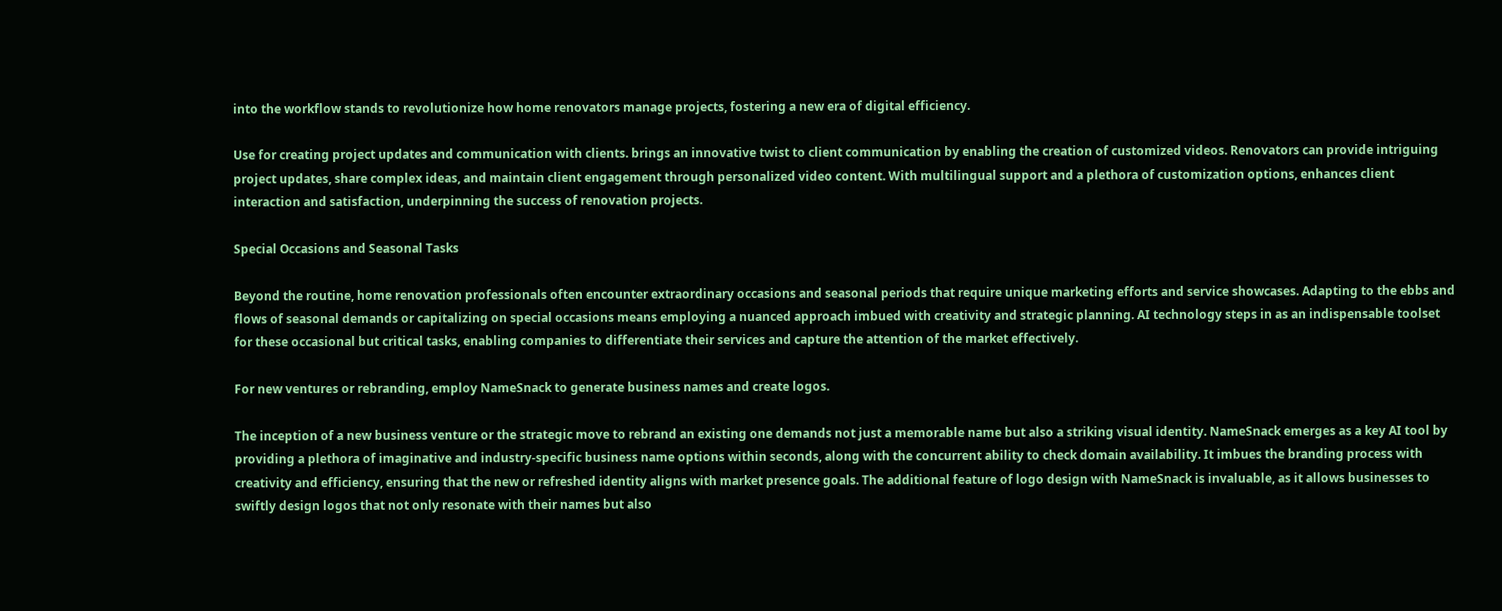into the workflow stands to revolutionize how home renovators manage projects, fostering a new era of digital efficiency.

Use for creating project updates and communication with clients. brings an innovative twist to client communication by enabling the creation of customized videos. Renovators can provide intriguing project updates, share complex ideas, and maintain client engagement through personalized video content. With multilingual support and a plethora of customization options, enhances client interaction and satisfaction, underpinning the success of renovation projects.

Special Occasions and Seasonal Tasks

Beyond the routine, home renovation professionals often encounter extraordinary occasions and seasonal periods that require unique marketing efforts and service showcases. Adapting to the ebbs and flows of seasonal demands or capitalizing on special occasions means employing a nuanced approach imbued with creativity and strategic planning. AI technology steps in as an indispensable toolset for these occasional but critical tasks, enabling companies to differentiate their services and capture the attention of the market effectively.

For new ventures or rebranding, employ NameSnack to generate business names and create logos.

The inception of a new business venture or the strategic move to rebrand an existing one demands not just a memorable name but also a striking visual identity. NameSnack emerges as a key AI tool by providing a plethora of imaginative and industry-specific business name options within seconds, along with the concurrent ability to check domain availability. It imbues the branding process with creativity and efficiency, ensuring that the new or refreshed identity aligns with market presence goals. The additional feature of logo design with NameSnack is invaluable, as it allows businesses to swiftly design logos that not only resonate with their names but also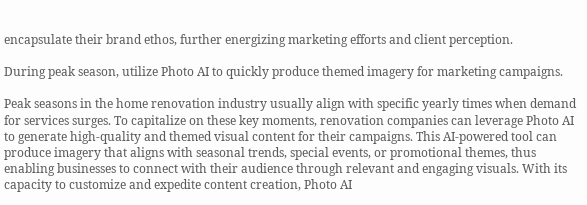encapsulate their brand ethos, further energizing marketing efforts and client perception.

During peak season, utilize Photo AI to quickly produce themed imagery for marketing campaigns.

Peak seasons in the home renovation industry usually align with specific yearly times when demand for services surges. To capitalize on these key moments, renovation companies can leverage Photo AI to generate high-quality and themed visual content for their campaigns. This AI-powered tool can produce imagery that aligns with seasonal trends, special events, or promotional themes, thus enabling businesses to connect with their audience through relevant and engaging visuals. With its capacity to customize and expedite content creation, Photo AI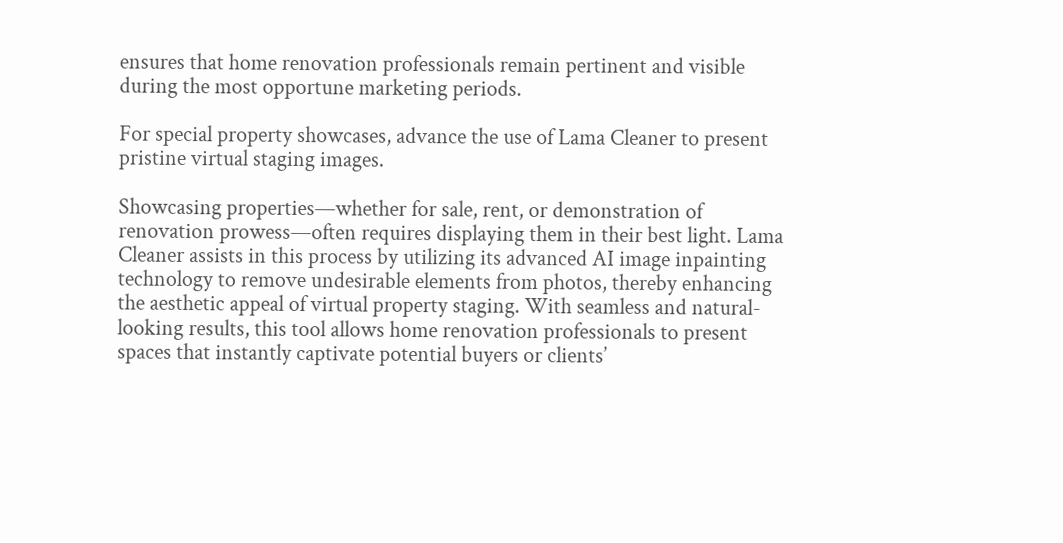ensures that home renovation professionals remain pertinent and visible during the most opportune marketing periods.

For special property showcases, advance the use of Lama Cleaner to present pristine virtual staging images.

Showcasing properties—whether for sale, rent, or demonstration of renovation prowess—often requires displaying them in their best light. Lama Cleaner assists in this process by utilizing its advanced AI image inpainting technology to remove undesirable elements from photos, thereby enhancing the aesthetic appeal of virtual property staging. With seamless and natural-looking results, this tool allows home renovation professionals to present spaces that instantly captivate potential buyers or clients’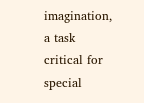imagination, a task critical for special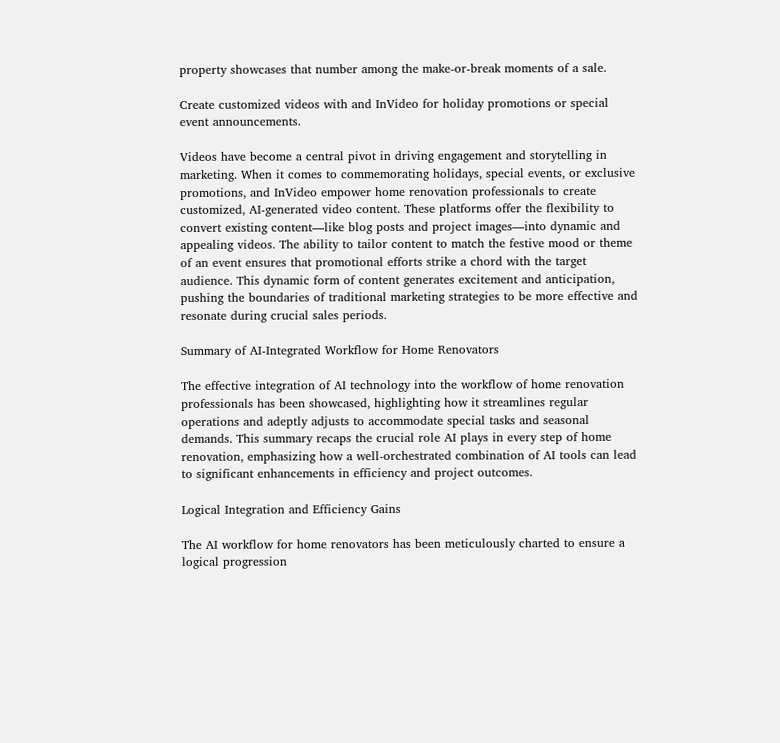property showcases that number among the make-or-break moments of a sale.

Create customized videos with and InVideo for holiday promotions or special event announcements.

Videos have become a central pivot in driving engagement and storytelling in marketing. When it comes to commemorating holidays, special events, or exclusive promotions, and InVideo empower home renovation professionals to create customized, AI-generated video content. These platforms offer the flexibility to convert existing content—like blog posts and project images—into dynamic and appealing videos. The ability to tailor content to match the festive mood or theme of an event ensures that promotional efforts strike a chord with the target audience. This dynamic form of content generates excitement and anticipation, pushing the boundaries of traditional marketing strategies to be more effective and resonate during crucial sales periods.

Summary of AI-Integrated Workflow for Home Renovators

The effective integration of AI technology into the workflow of home renovation professionals has been showcased, highlighting how it streamlines regular operations and adeptly adjusts to accommodate special tasks and seasonal demands. This summary recaps the crucial role AI plays in every step of home renovation, emphasizing how a well-orchestrated combination of AI tools can lead to significant enhancements in efficiency and project outcomes.

Logical Integration and Efficiency Gains

The AI workflow for home renovators has been meticulously charted to ensure a logical progression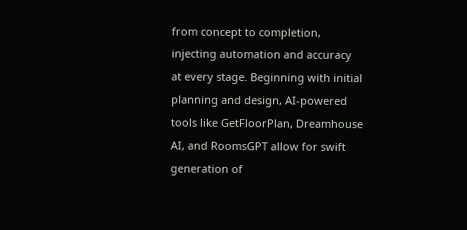from concept to completion, injecting automation and accuracy at every stage. Beginning with initial planning and design, AI-powered tools like GetFloorPlan, Dreamhouse AI, and RoomsGPT allow for swift generation of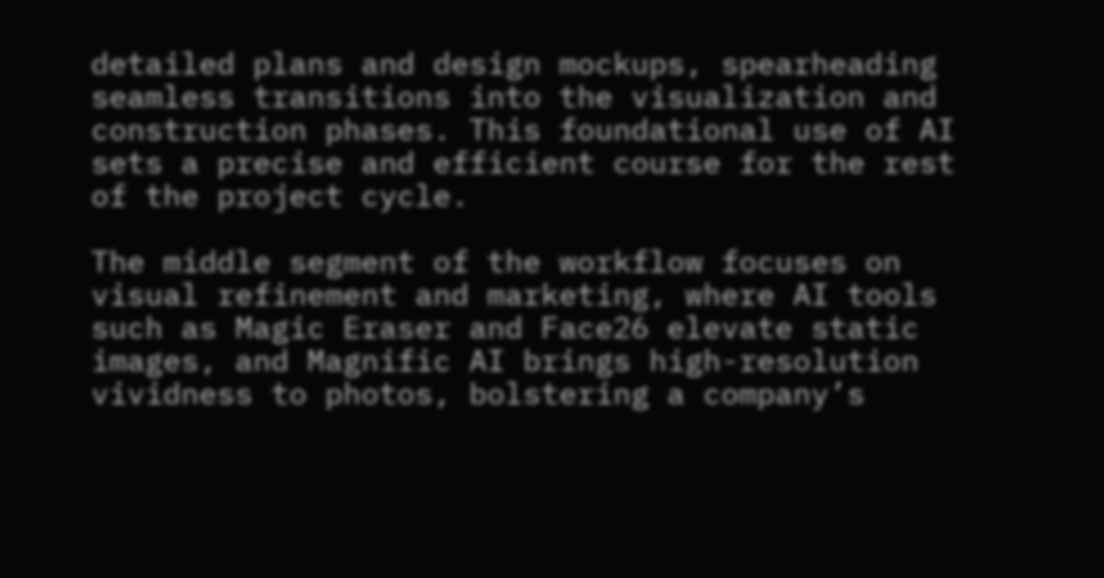detailed plans and design mockups, spearheading seamless transitions into the visualization and construction phases. This foundational use of AI sets a precise and efficient course for the rest of the project cycle.

The middle segment of the workflow focuses on visual refinement and marketing, where AI tools such as Magic Eraser and Face26 elevate static images, and Magnific AI brings high-resolution vividness to photos, bolstering a company’s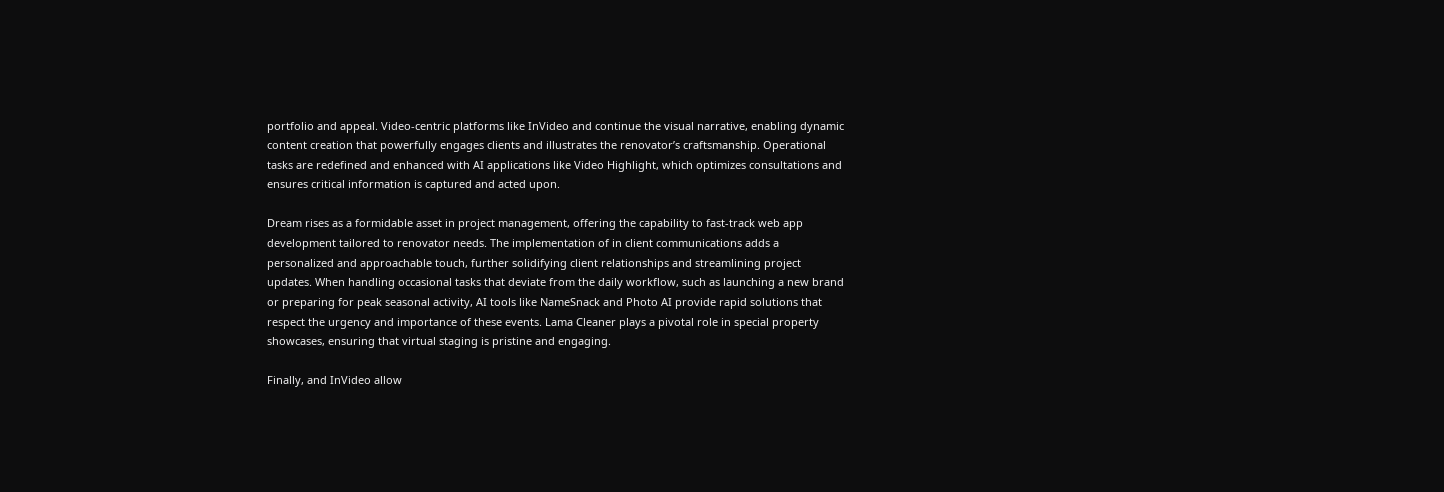portfolio and appeal. Video-centric platforms like InVideo and continue the visual narrative, enabling dynamic content creation that powerfully engages clients and illustrates the renovator’s craftsmanship. Operational tasks are redefined and enhanced with AI applications like Video Highlight, which optimizes consultations and ensures critical information is captured and acted upon.

Dream rises as a formidable asset in project management, offering the capability to fast-track web app development tailored to renovator needs. The implementation of in client communications adds a personalized and approachable touch, further solidifying client relationships and streamlining project updates. When handling occasional tasks that deviate from the daily workflow, such as launching a new brand or preparing for peak seasonal activity, AI tools like NameSnack and Photo AI provide rapid solutions that respect the urgency and importance of these events. Lama Cleaner plays a pivotal role in special property showcases, ensuring that virtual staging is pristine and engaging.

Finally, and InVideo allow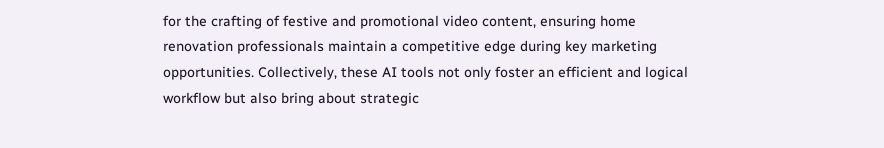for the crafting of festive and promotional video content, ensuring home renovation professionals maintain a competitive edge during key marketing opportunities. Collectively, these AI tools not only foster an efficient and logical workflow but also bring about strategic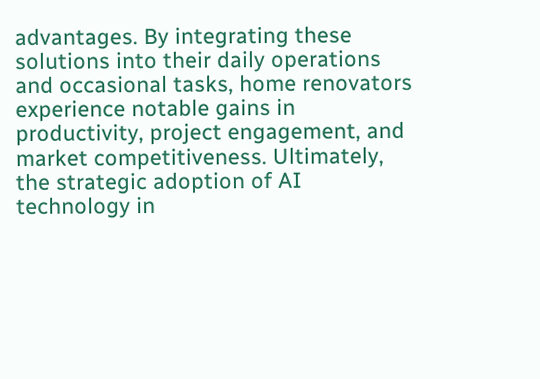advantages. By integrating these solutions into their daily operations and occasional tasks, home renovators experience notable gains in productivity, project engagement, and market competitiveness. Ultimately, the strategic adoption of AI technology in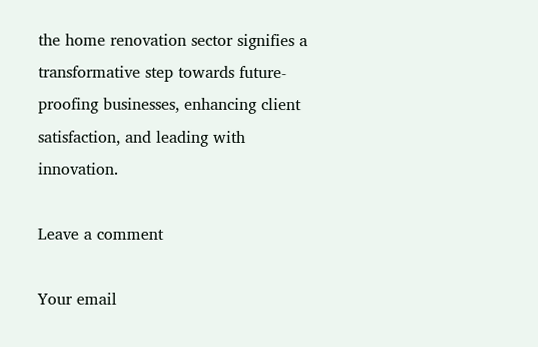the home renovation sector signifies a transformative step towards future-proofing businesses, enhancing client satisfaction, and leading with innovation.

Leave a comment

Your email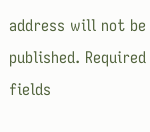address will not be published. Required fields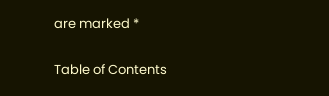are marked *

Table of Contents